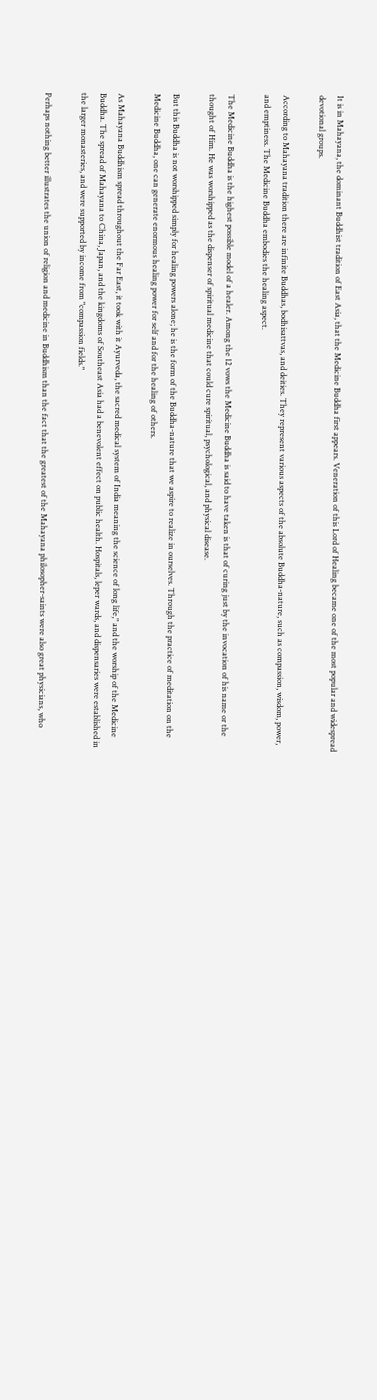It is in Mahayana, the dominant Buddhist tradition of East Asia, that the Medicine Buddha first appears. Veneration of this Lord of Healing became one of the most popular and widespread devotional groups.

According to Mahayana tradition there are infinite Buddhas, bodhisattvas, and deities. They represent various aspects of the absolute Buddha-nature, such as compassion, wisdom, power, and emptiness. The Medicine Buddha embodies the healing aspect.

The Medicine Buddha is the highest possible model of a healer. Among the 12 vows the Medicine Buddha is said to have taken is that of curing just by the invocation of his name or the thought of Him. He was worshipped as the dispenser of spiritual medicine that could cure spiritual, psychological, and physical disease.

But this Buddha is not worshipped simply for healing powers alone; he is the form of the Buddha-nature that we aspire to realize in ourselves. Through the practice of meditation on the Medicine Buddha, one can generate enormous healing power for self and for the healing of others.

As Mahayana Buddhism spread throughout the Far East, it took with it Ayurveda, the sacred medical system of India meaning the science of long life," and the worship of the Medicine Buddha. The spread of Mahayana to China, Japan, and the kingdoms of Southeast Asia had a benevolent effect on public health. Hospitals, leper wards, and dispensaries were established in the larger monasteries, and were supported by income from "compassion fields."

Perhaps nothing better illustrates the union of religion and medicine in Buddhism than the fact that the greatest of the Mahayana philosopher-saints were also great physicians, who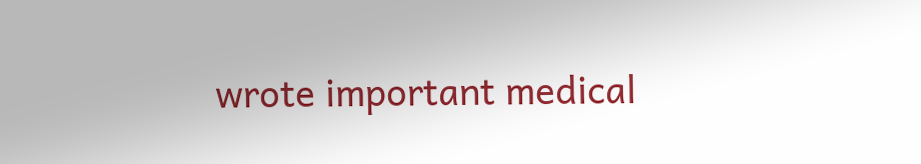wrote important medical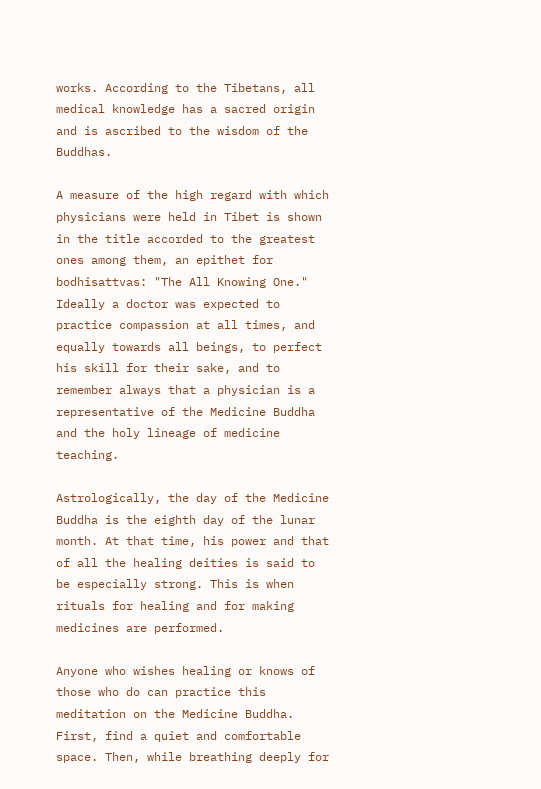works. According to the Tibetans, all medical knowledge has a sacred origin and is ascribed to the wisdom of the Buddhas.

A measure of the high regard with which physicians were held in Tibet is shown in the title accorded to the greatest ones among them, an epithet for bodhisattvas: "The All Knowing One." Ideally a doctor was expected to practice compassion at all times, and equally towards all beings, to perfect his skill for their sake, and to remember always that a physician is a representative of the Medicine Buddha and the holy lineage of medicine teaching.

Astrologically, the day of the Medicine Buddha is the eighth day of the lunar month. At that time, his power and that of all the healing deities is said to be especially strong. This is when rituals for healing and for making medicines are performed.

Anyone who wishes healing or knows of those who do can practice this meditation on the Medicine Buddha. First, find a quiet and comfortable space. Then, while breathing deeply for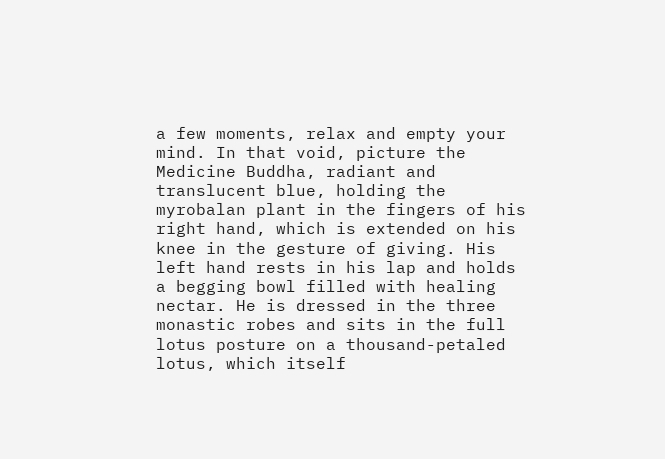a few moments, relax and empty your mind. In that void, picture the Medicine Buddha, radiant and translucent blue, holding the myrobalan plant in the fingers of his right hand, which is extended on his knee in the gesture of giving. His left hand rests in his lap and holds a begging bowl filled with healing nectar. He is dressed in the three monastic robes and sits in the full lotus posture on a thousand-petaled lotus, which itself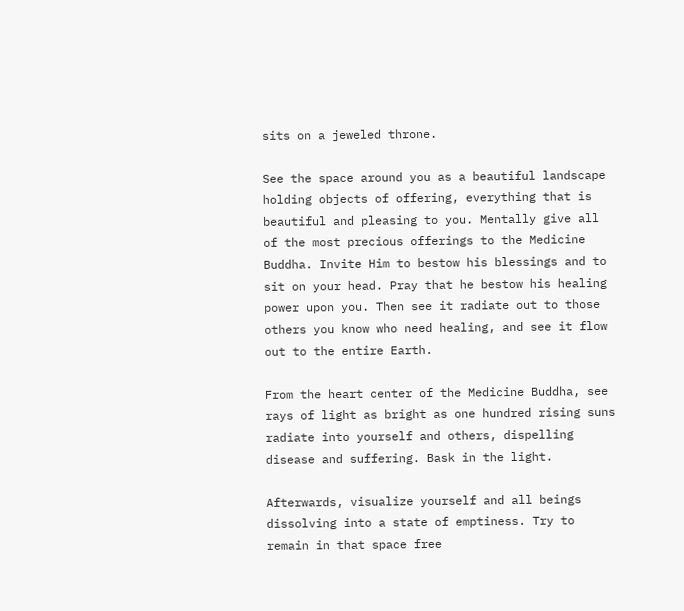sits on a jeweled throne.

See the space around you as a beautiful landscape holding objects of offering, everything that is beautiful and pleasing to you. Mentally give all of the most precious offerings to the Medicine Buddha. Invite Him to bestow his blessings and to sit on your head. Pray that he bestow his healing power upon you. Then see it radiate out to those others you know who need healing, and see it flow out to the entire Earth.

From the heart center of the Medicine Buddha, see rays of light as bright as one hundred rising suns radiate into yourself and others, dispelling disease and suffering. Bask in the light.

Afterwards, visualize yourself and all beings dissolving into a state of emptiness. Try to remain in that space free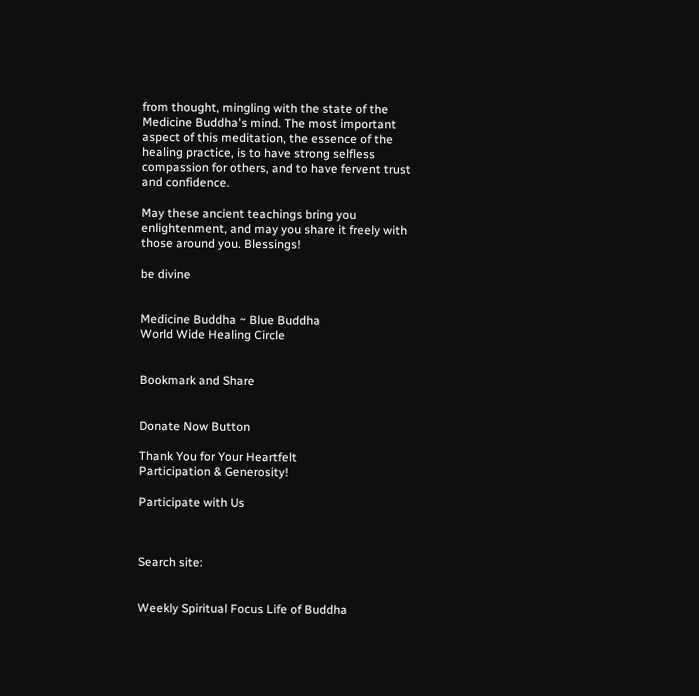from thought, mingling with the state of the Medicine Buddha's mind. The most important aspect of this meditation, the essence of the healing practice, is to have strong selfless compassion for others, and to have fervent trust and confidence.

May these ancient teachings bring you enlightenment, and may you share it freely with those around you. Blessings!

be divine


Medicine Buddha ~ Blue Buddha
World Wide Healing Circle


Bookmark and Share


Donate Now Button

Thank You for Your Heartfelt
Participation & Generosity!

Participate with Us



Search site:


Weekly Spiritual Focus Life of Buddha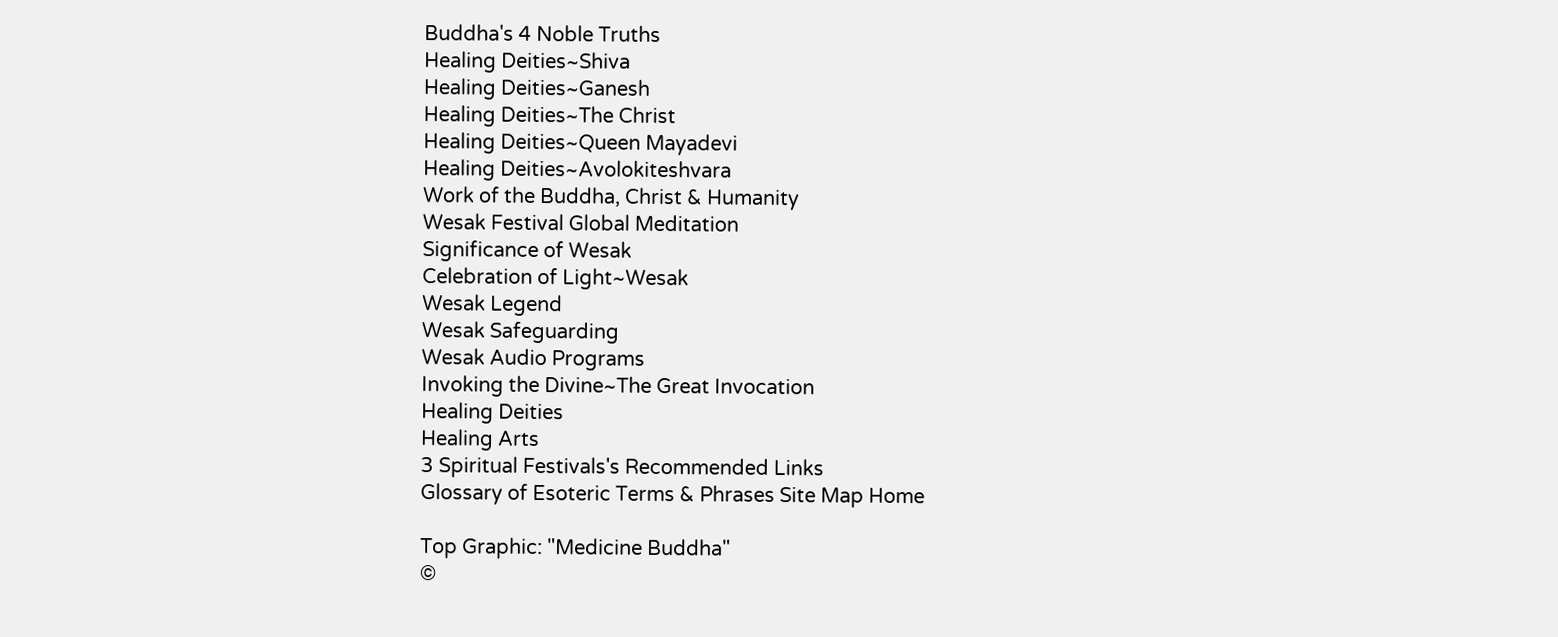Buddha's 4 Noble Truths
Healing Deities~Shiva
Healing Deities~Ganesh
Healing Deities~The Christ
Healing Deities~Queen Mayadevi
Healing Deities~Avolokiteshvara
Work of the Buddha, Christ & Humanity
Wesak Festival Global Meditation
Significance of Wesak
Celebration of Light~Wesak
Wesak Legend
Wesak Safeguarding
Wesak Audio Programs
Invoking the Divine~The Great Invocation
Healing Deities
Healing Arts
3 Spiritual Festivals's Recommended Links
Glossary of Esoteric Terms & Phrases Site Map Home

Top Graphic: "Medicine Buddha"
©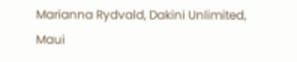Marianna Rydvald, Dakini Unlimited, Maui